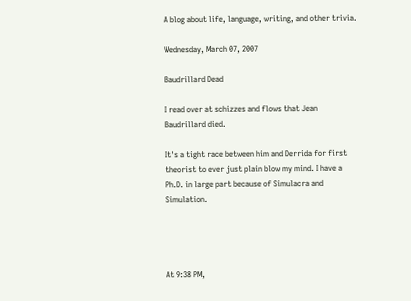A blog about life, language, writing, and other trivia.

Wednesday, March 07, 2007

Baudrillard Dead

I read over at schizzes and flows that Jean Baudrillard died.

It's a tight race between him and Derrida for first theorist to ever just plain blow my mind. I have a Ph.D. in large part because of Simulacra and Simulation.




At 9:38 PM,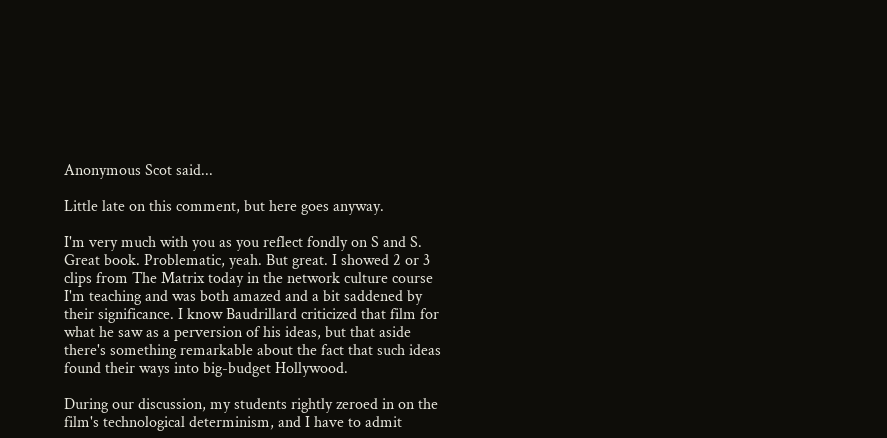Anonymous Scot said...

Little late on this comment, but here goes anyway.

I'm very much with you as you reflect fondly on S and S. Great book. Problematic, yeah. But great. I showed 2 or 3 clips from The Matrix today in the network culture course I'm teaching and was both amazed and a bit saddened by their significance. I know Baudrillard criticized that film for what he saw as a perversion of his ideas, but that aside there's something remarkable about the fact that such ideas found their ways into big-budget Hollywood.

During our discussion, my students rightly zeroed in on the film's technological determinism, and I have to admit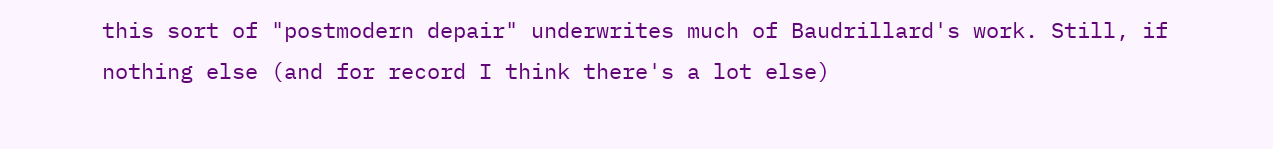this sort of "postmodern depair" underwrites much of Baudrillard's work. Still, if nothing else (and for record I think there's a lot else)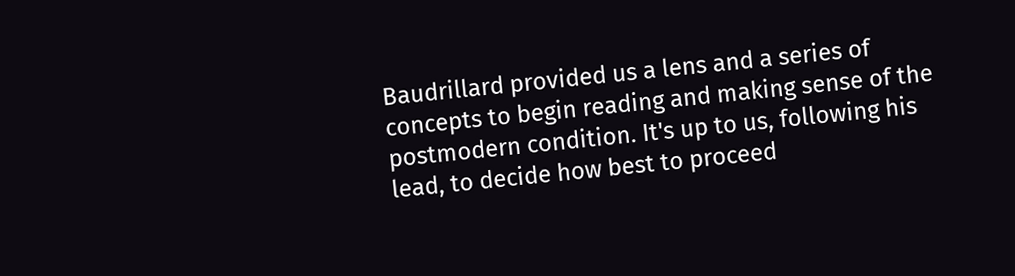Baudrillard provided us a lens and a series of concepts to begin reading and making sense of the postmodern condition. It's up to us, following his lead, to decide how best to proceed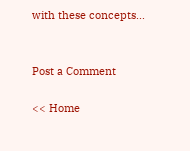with these concepts...


Post a Comment

<< Home